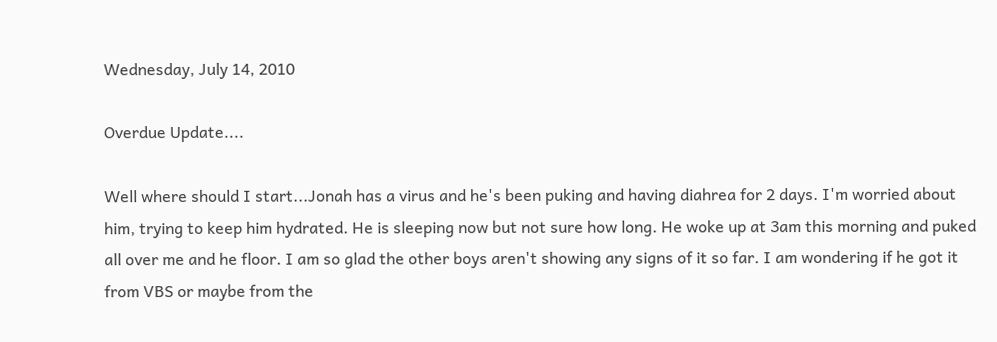Wednesday, July 14, 2010

Overdue Update....

Well where should I start...Jonah has a virus and he's been puking and having diahrea for 2 days. I'm worried about him, trying to keep him hydrated. He is sleeping now but not sure how long. He woke up at 3am this morning and puked all over me and he floor. I am so glad the other boys aren't showing any signs of it so far. I am wondering if he got it from VBS or maybe from the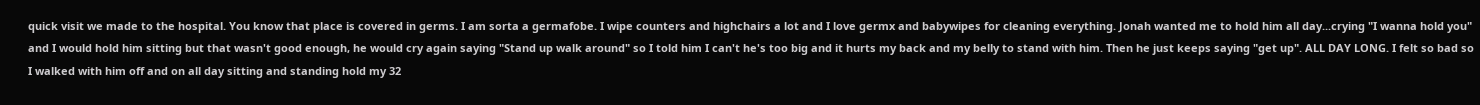quick visit we made to the hospital. You know that place is covered in germs. I am sorta a germafobe. I wipe counters and highchairs a lot and I love germx and babywipes for cleaning everything. Jonah wanted me to hold him all day...crying "I wanna hold you" and I would hold him sitting but that wasn't good enough, he would cry again saying "Stand up walk around" so I told him I can't he's too big and it hurts my back and my belly to stand with him. Then he just keeps saying "get up". ALL DAY LONG. I felt so bad so I walked with him off and on all day sitting and standing hold my 32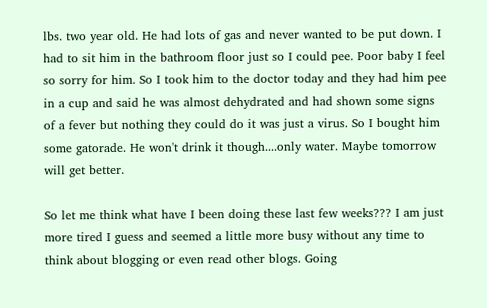lbs. two year old. He had lots of gas and never wanted to be put down. I had to sit him in the bathroom floor just so I could pee. Poor baby I feel so sorry for him. So I took him to the doctor today and they had him pee in a cup and said he was almost dehydrated and had shown some signs of a fever but nothing they could do it was just a virus. So I bought him some gatorade. He won't drink it though....only water. Maybe tomorrow will get better.

So let me think what have I been doing these last few weeks??? I am just more tired I guess and seemed a little more busy without any time to think about blogging or even read other blogs. Going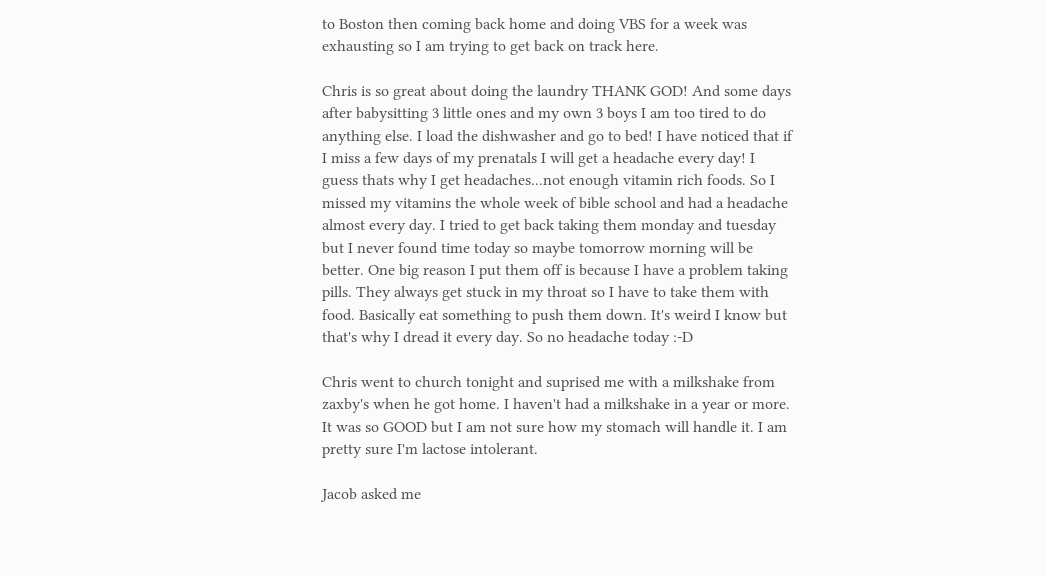to Boston then coming back home and doing VBS for a week was exhausting so I am trying to get back on track here.

Chris is so great about doing the laundry THANK GOD! And some days after babysitting 3 little ones and my own 3 boys I am too tired to do anything else. I load the dishwasher and go to bed! I have noticed that if I miss a few days of my prenatals I will get a headache every day! I guess thats why I get headaches...not enough vitamin rich foods. So I missed my vitamins the whole week of bible school and had a headache almost every day. I tried to get back taking them monday and tuesday but I never found time today so maybe tomorrow morning will be better. One big reason I put them off is because I have a problem taking pills. They always get stuck in my throat so I have to take them with food. Basically eat something to push them down. It's weird I know but that's why I dread it every day. So no headache today :-D

Chris went to church tonight and suprised me with a milkshake from zaxby's when he got home. I haven't had a milkshake in a year or more. It was so GOOD but I am not sure how my stomach will handle it. I am pretty sure I'm lactose intolerant.

Jacob asked me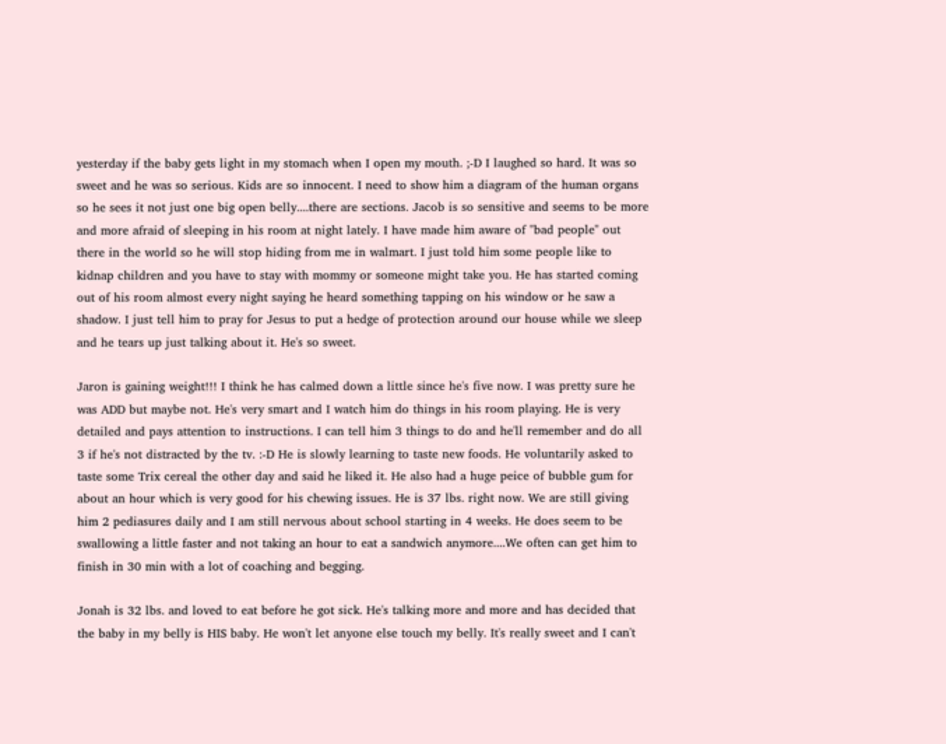yesterday if the baby gets light in my stomach when I open my mouth. ;-D I laughed so hard. It was so sweet and he was so serious. Kids are so innocent. I need to show him a diagram of the human organs so he sees it not just one big open belly....there are sections. Jacob is so sensitive and seems to be more and more afraid of sleeping in his room at night lately. I have made him aware of "bad people" out there in the world so he will stop hiding from me in walmart. I just told him some people like to kidnap children and you have to stay with mommy or someone might take you. He has started coming out of his room almost every night saying he heard something tapping on his window or he saw a shadow. I just tell him to pray for Jesus to put a hedge of protection around our house while we sleep and he tears up just talking about it. He's so sweet.

Jaron is gaining weight!!! I think he has calmed down a little since he's five now. I was pretty sure he was ADD but maybe not. He's very smart and I watch him do things in his room playing. He is very detailed and pays attention to instructions. I can tell him 3 things to do and he'll remember and do all 3 if he's not distracted by the tv. :-D He is slowly learning to taste new foods. He voluntarily asked to taste some Trix cereal the other day and said he liked it. He also had a huge peice of bubble gum for about an hour which is very good for his chewing issues. He is 37 lbs. right now. We are still giving him 2 pediasures daily and I am still nervous about school starting in 4 weeks. He does seem to be swallowing a little faster and not taking an hour to eat a sandwich anymore....We often can get him to finish in 30 min with a lot of coaching and begging.

Jonah is 32 lbs. and loved to eat before he got sick. He's talking more and more and has decided that the baby in my belly is HIS baby. He won't let anyone else touch my belly. It's really sweet and I can't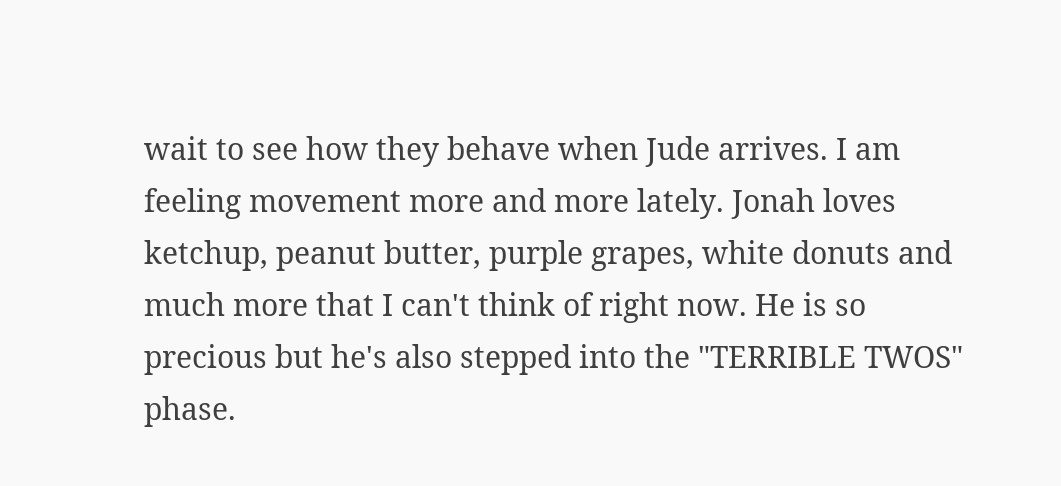wait to see how they behave when Jude arrives. I am feeling movement more and more lately. Jonah loves ketchup, peanut butter, purple grapes, white donuts and much more that I can't think of right now. He is so precious but he's also stepped into the "TERRIBLE TWOS" phase.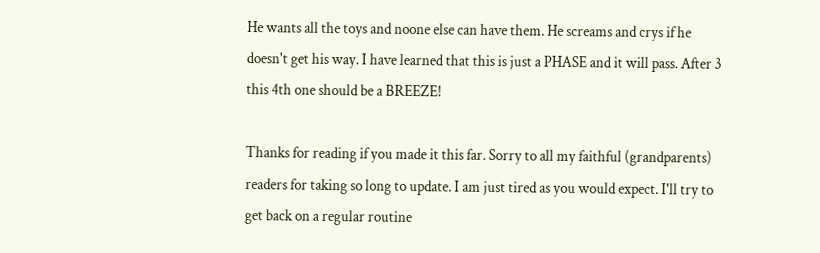He wants all the toys and noone else can have them. He screams and crys if he doesn't get his way. I have learned that this is just a PHASE and it will pass. After 3 this 4th one should be a BREEZE!

Thanks for reading if you made it this far. Sorry to all my faithful (grandparents) readers for taking so long to update. I am just tired as you would expect. I'll try to get back on a regular routine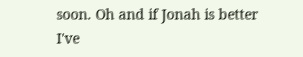soon. Oh and if Jonah is better I've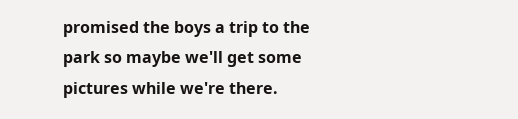promised the boys a trip to the park so maybe we'll get some pictures while we're there.